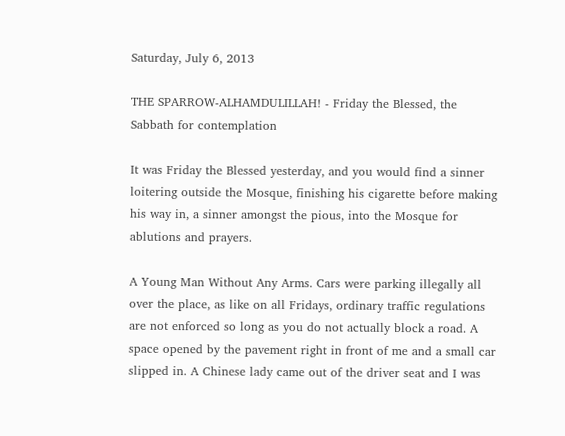Saturday, July 6, 2013

THE SPARROW-ALHAMDULILLAH! - Friday the Blessed, the Sabbath for contemplation

It was Friday the Blessed yesterday, and you would find a sinner loitering outside the Mosque, finishing his cigarette before making his way in, a sinner amongst the pious, into the Mosque for ablutions and prayers.

A Young Man Without Any Arms. Cars were parking illegally all over the place, as like on all Fridays, ordinary traffic regulations are not enforced so long as you do not actually block a road. A space opened by the pavement right in front of me and a small car slipped in. A Chinese lady came out of the driver seat and I was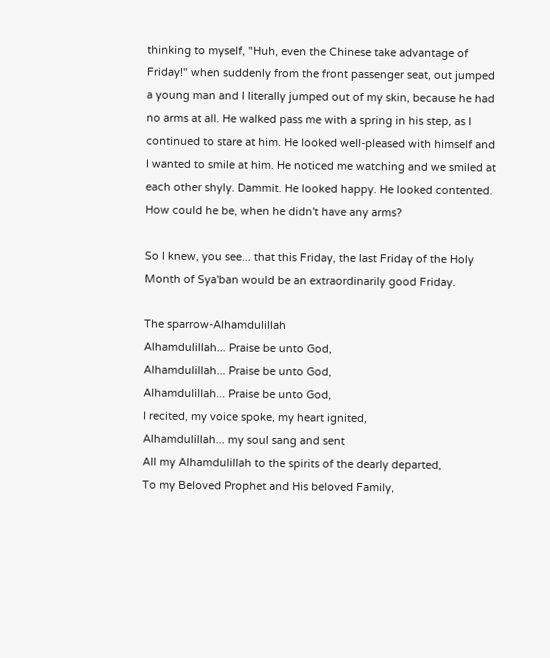thinking to myself, "Huh, even the Chinese take advantage of Friday!" when suddenly from the front passenger seat, out jumped a young man and I literally jumped out of my skin, because he had no arms at all. He walked pass me with a spring in his step, as I continued to stare at him. He looked well-pleased with himself and I wanted to smile at him. He noticed me watching and we smiled at each other shyly. Dammit. He looked happy. He looked contented. How could he be, when he didn't have any arms?

So I knew, you see... that this Friday, the last Friday of the Holy Month of Sya'ban would be an extraordinarily good Friday.

The sparrow-Alhamdulillah
Alhamdulillah... Praise be unto God,
Alhamdulillah... Praise be unto God,
Alhamdulillah... Praise be unto God,
I recited, my voice spoke, my heart ignited,
Alhamdulillah... my soul sang and sent
All my Alhamdulillah to the spirits of the dearly departed,
To my Beloved Prophet and His beloved Family,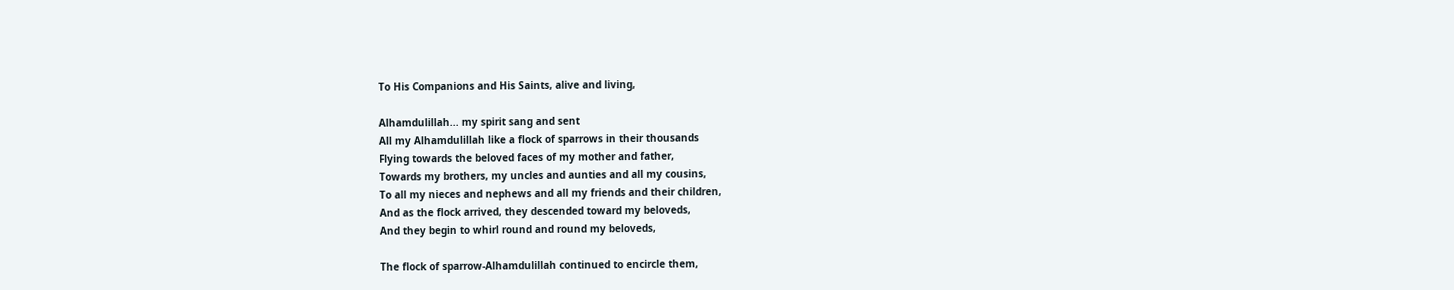To His Companions and His Saints, alive and living,

Alhamdulillah... my spirit sang and sent
All my Alhamdulillah like a flock of sparrows in their thousands
Flying towards the beloved faces of my mother and father,
Towards my brothers, my uncles and aunties and all my cousins,
To all my nieces and nephews and all my friends and their children,
And as the flock arrived, they descended toward my beloveds,
And they begin to whirl round and round my beloveds,

The flock of sparrow-Alhamdulillah continued to encircle them,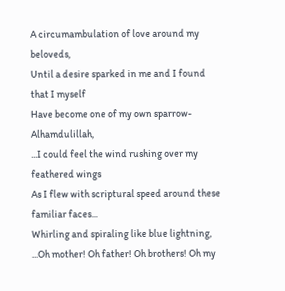A circumambulation of love around my beloveds,
Until a desire sparked in me and I found that I myself
Have become one of my own sparrow-Alhamdulillah,
...I could feel the wind rushing over my feathered wings
As I flew with scriptural speed around these familiar faces...
Whirling and spiraling like blue lightning,
...Oh mother! Oh father! Oh brothers! Oh my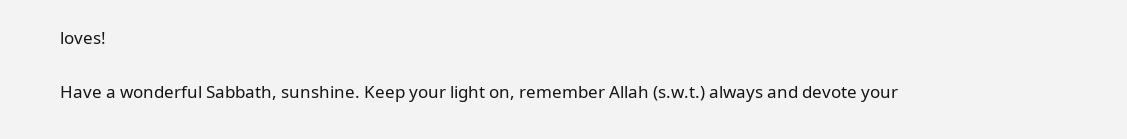loves!

Have a wonderful Sabbath, sunshine. Keep your light on, remember Allah (s.w.t.) always and devote your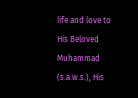life and love to His Beloved Muhammad (s.a.w.s.), His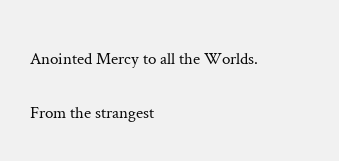Anointed Mercy to all the Worlds.

From the strangest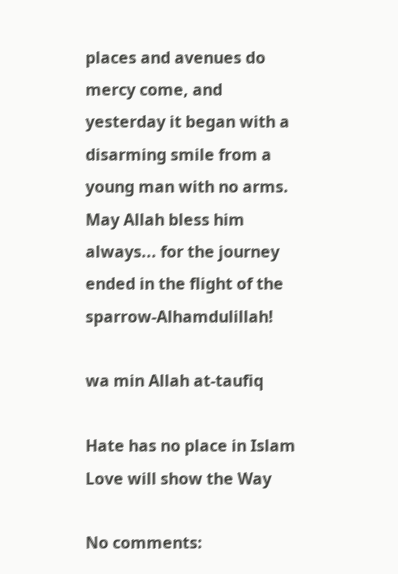places and avenues do mercy come, and yesterday it began with a disarming smile from a young man with no arms. May Allah bless him always... for the journey ended in the flight of the sparrow-Alhamdulillah!

wa min Allah at-taufiq

Hate has no place in Islam
Love will show the Way

No comments: